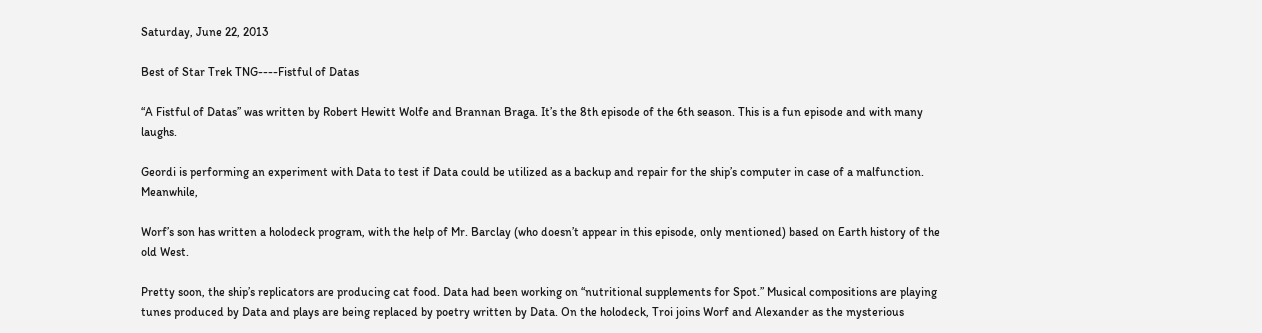Saturday, June 22, 2013

Best of Star Trek TNG----Fistful of Datas

“A Fistful of Datas” was written by Robert Hewitt Wolfe and Brannan Braga. It’s the 8th episode of the 6th season. This is a fun episode and with many laughs.

Geordi is performing an experiment with Data to test if Data could be utilized as a backup and repair for the ship’s computer in case of a malfunction. Meanwhile,

Worf’s son has written a holodeck program, with the help of Mr. Barclay (who doesn’t appear in this episode, only mentioned) based on Earth history of the old West.

Pretty soon, the ship’s replicators are producing cat food. Data had been working on “nutritional supplements for Spot.” Musical compositions are playing tunes produced by Data and plays are being replaced by poetry written by Data. On the holodeck, Troi joins Worf and Alexander as the mysterious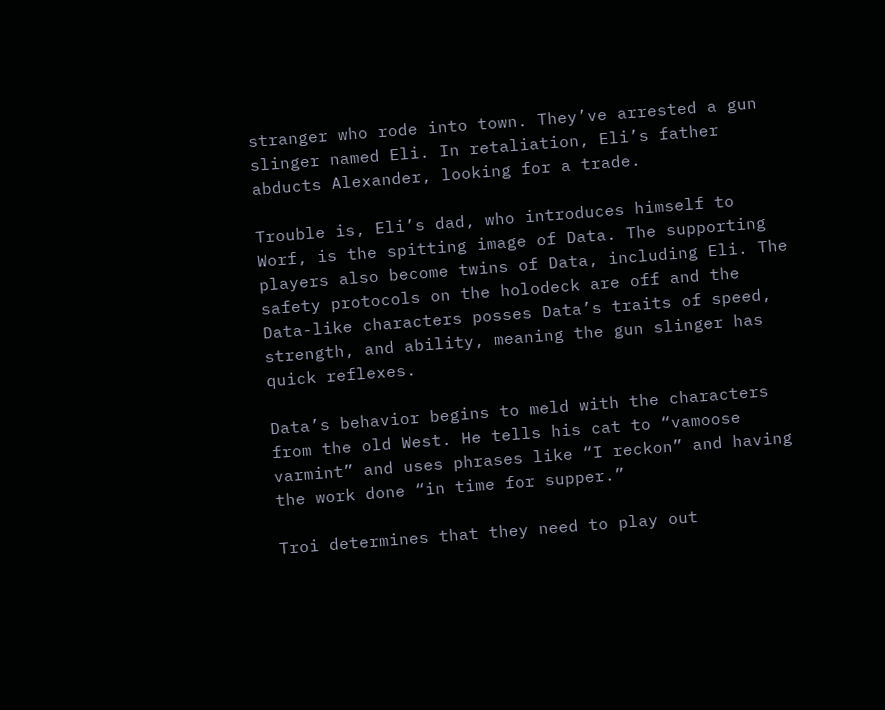stranger who rode into town. They’ve arrested a gun slinger named Eli. In retaliation, Eli’s father abducts Alexander, looking for a trade.

Trouble is, Eli’s dad, who introduces himself to Worf, is the spitting image of Data. The supporting players also become twins of Data, including Eli. The safety protocols on the holodeck are off and the Data-like characters posses Data’s traits of speed, strength, and ability, meaning the gun slinger has quick reflexes.

Data’s behavior begins to meld with the characters from the old West. He tells his cat to “vamoose varmint” and uses phrases like “I reckon” and having the work done “in time for supper.”

Troi determines that they need to play out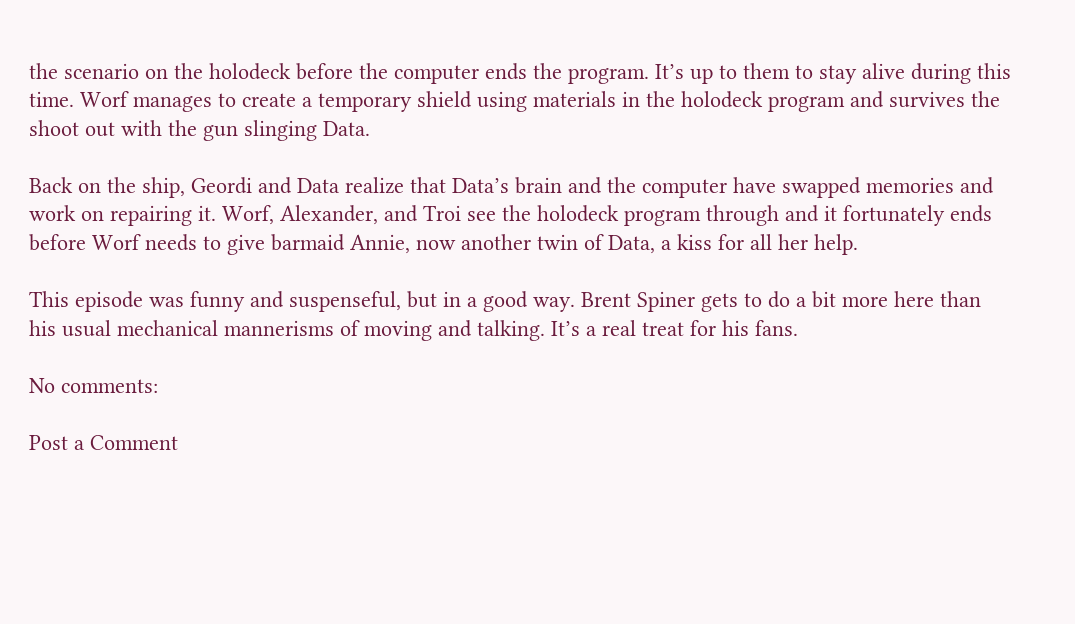the scenario on the holodeck before the computer ends the program. It’s up to them to stay alive during this time. Worf manages to create a temporary shield using materials in the holodeck program and survives the shoot out with the gun slinging Data.

Back on the ship, Geordi and Data realize that Data’s brain and the computer have swapped memories and work on repairing it. Worf, Alexander, and Troi see the holodeck program through and it fortunately ends before Worf needs to give barmaid Annie, now another twin of Data, a kiss for all her help.

This episode was funny and suspenseful, but in a good way. Brent Spiner gets to do a bit more here than his usual mechanical mannerisms of moving and talking. It’s a real treat for his fans.

No comments:

Post a Comment